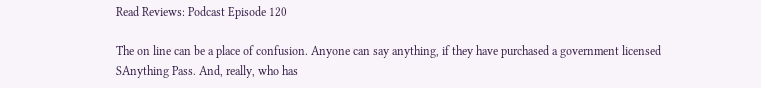Read Reviews: Podcast Episode 120

The on line can be a place of confusion. Anyone can say anything, if they have purchased a government licensed SAnything Pass. And, really, who has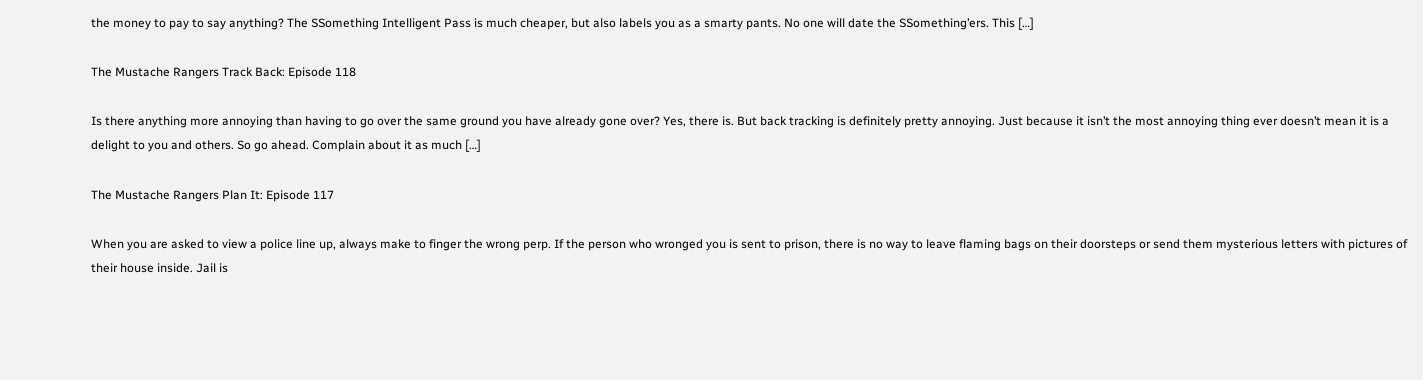the money to pay to say anything? The SSomething Intelligent Pass is much cheaper, but also labels you as a smarty pants. No one will date the SSomething’ers. This […]

The Mustache Rangers Track Back: Episode 118

Is there anything more annoying than having to go over the same ground you have already gone over? Yes, there is. But back tracking is definitely pretty annoying. Just because it isn’t the most annoying thing ever doesn’t mean it is a delight to you and others. So go ahead. Complain about it as much […]

The Mustache Rangers Plan It: Episode 117

When you are asked to view a police line up, always make to finger the wrong perp. If the person who wronged you is sent to prison, there is no way to leave flaming bags on their doorsteps or send them mysterious letters with pictures of their house inside. Jail is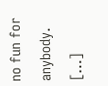no fun for anybody. […]